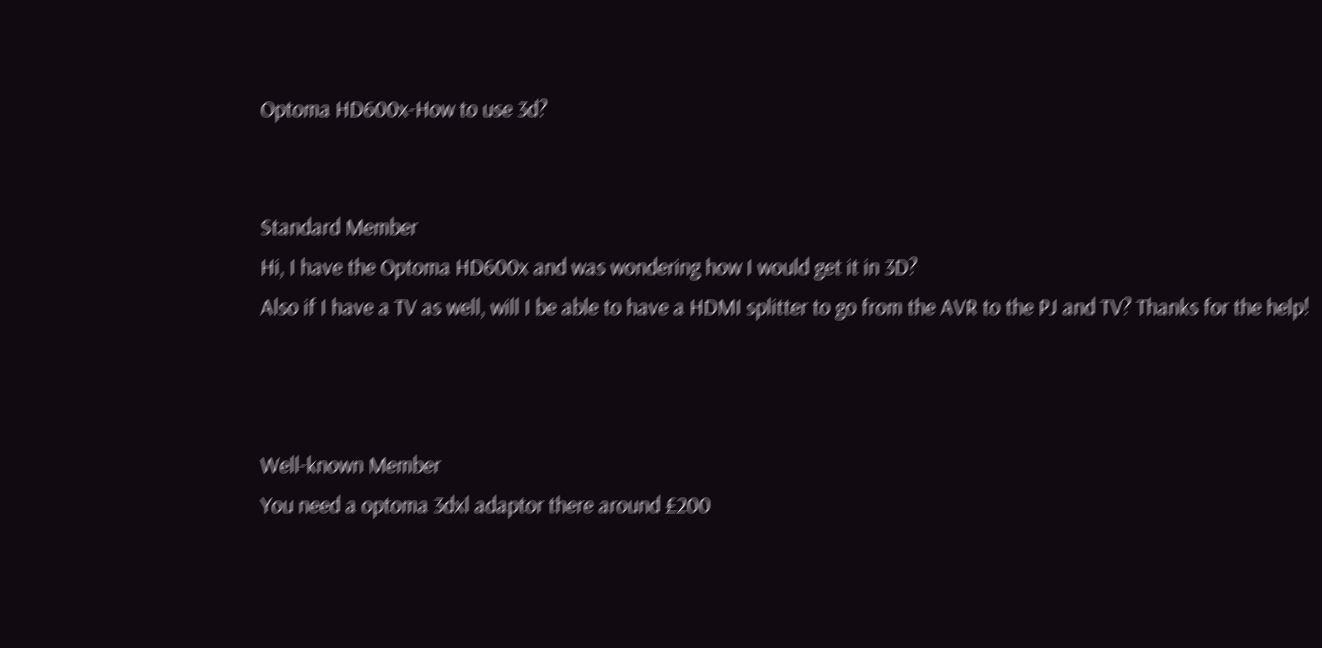Optoma HD600x-How to use 3d?


Standard Member
Hi, I have the Optoma HD600x and was wondering how I would get it in 3D?
Also if I have a TV as well, will I be able to have a HDMI splitter to go from the AVR to the PJ and TV? Thanks for the help!



Well-known Member
You need a optoma 3dxl adaptor there around £200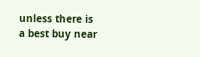unless there is a best buy near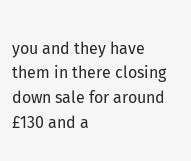you and they have them in there closing down sale for around £130 and a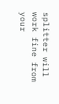splitter will work fine from your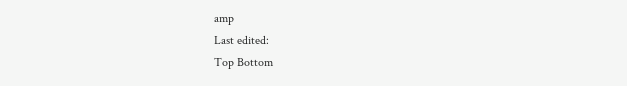amp
Last edited:
Top Bottom